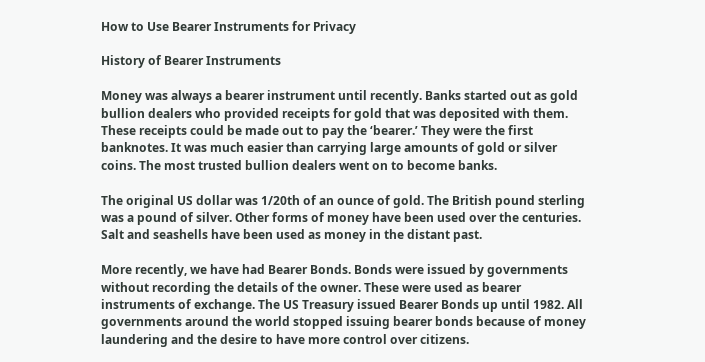How to Use Bearer Instruments for Privacy

History of Bearer Instruments

Money was always a bearer instrument until recently. Banks started out as gold bullion dealers who provided receipts for gold that was deposited with them. These receipts could be made out to pay the ‘bearer.’ They were the first banknotes. It was much easier than carrying large amounts of gold or silver coins. The most trusted bullion dealers went on to become banks.

The original US dollar was 1/20th of an ounce of gold. The British pound sterling was a pound of silver. Other forms of money have been used over the centuries. Salt and seashells have been used as money in the distant past.

More recently, we have had Bearer Bonds. Bonds were issued by governments without recording the details of the owner. These were used as bearer instruments of exchange. The US Treasury issued Bearer Bonds up until 1982. All governments around the world stopped issuing bearer bonds because of money laundering and the desire to have more control over citizens.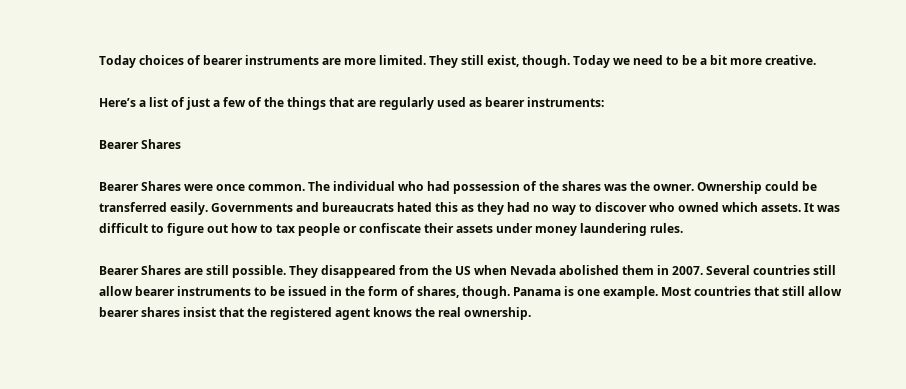Today choices of bearer instruments are more limited. They still exist, though. Today we need to be a bit more creative.

Here’s a list of just a few of the things that are regularly used as bearer instruments:

Bearer Shares

Bearer Shares were once common. The individual who had possession of the shares was the owner. Ownership could be transferred easily. Governments and bureaucrats hated this as they had no way to discover who owned which assets. It was difficult to figure out how to tax people or confiscate their assets under money laundering rules.

Bearer Shares are still possible. They disappeared from the US when Nevada abolished them in 2007. Several countries still allow bearer instruments to be issued in the form of shares, though. Panama is one example. Most countries that still allow bearer shares insist that the registered agent knows the real ownership.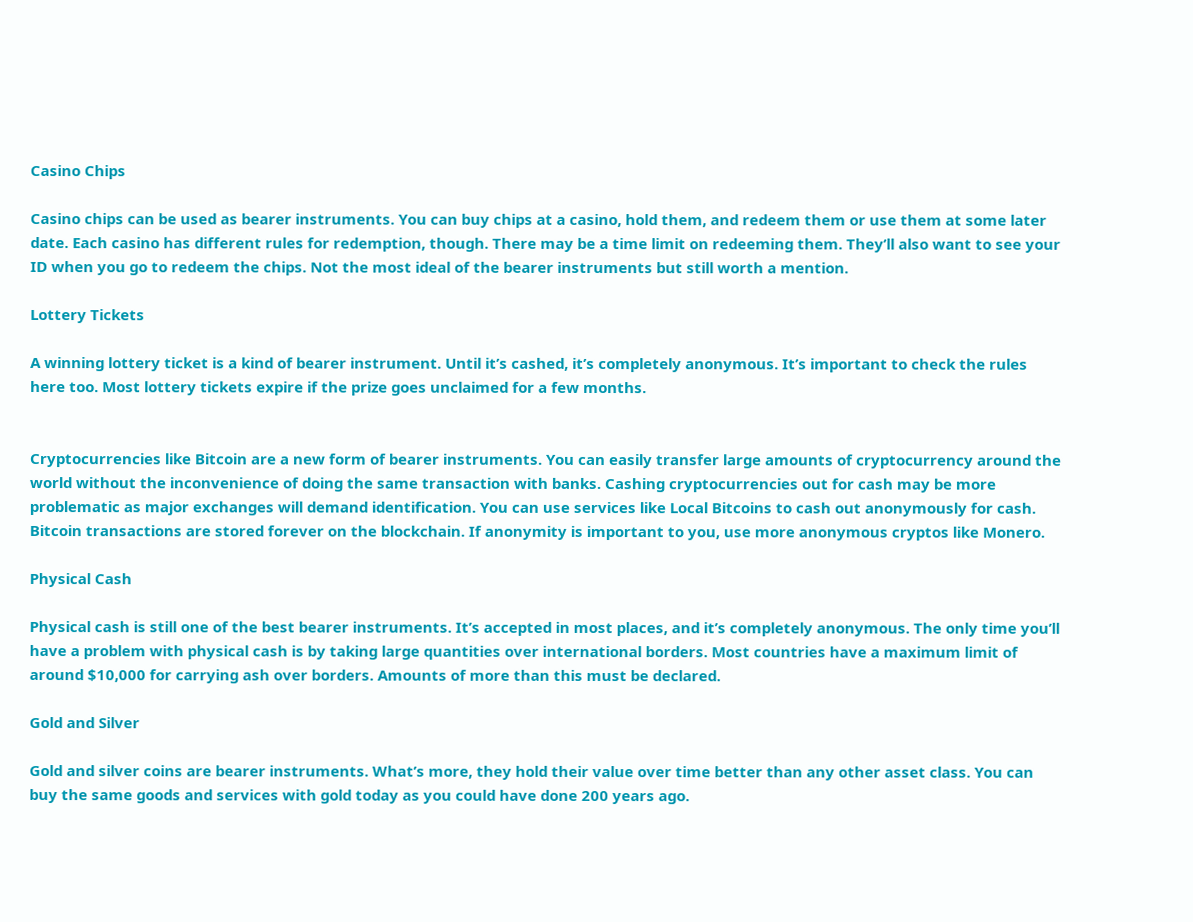Casino Chips

Casino chips can be used as bearer instruments. You can buy chips at a casino, hold them, and redeem them or use them at some later date. Each casino has different rules for redemption, though. There may be a time limit on redeeming them. They’ll also want to see your ID when you go to redeem the chips. Not the most ideal of the bearer instruments but still worth a mention.

Lottery Tickets

A winning lottery ticket is a kind of bearer instrument. Until it’s cashed, it’s completely anonymous. It’s important to check the rules here too. Most lottery tickets expire if the prize goes unclaimed for a few months.


Cryptocurrencies like Bitcoin are a new form of bearer instruments. You can easily transfer large amounts of cryptocurrency around the world without the inconvenience of doing the same transaction with banks. Cashing cryptocurrencies out for cash may be more problematic as major exchanges will demand identification. You can use services like Local Bitcoins to cash out anonymously for cash. Bitcoin transactions are stored forever on the blockchain. If anonymity is important to you, use more anonymous cryptos like Monero.

Physical Cash

Physical cash is still one of the best bearer instruments. It’s accepted in most places, and it’s completely anonymous. The only time you’ll have a problem with physical cash is by taking large quantities over international borders. Most countries have a maximum limit of around $10,000 for carrying ash over borders. Amounts of more than this must be declared.

Gold and Silver

Gold and silver coins are bearer instruments. What’s more, they hold their value over time better than any other asset class. You can buy the same goods and services with gold today as you could have done 200 years ago.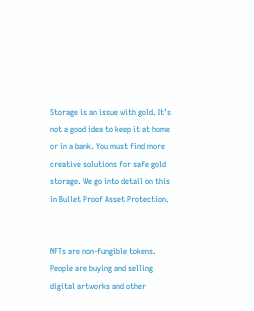Storage is an issue with gold. It’s not a good idea to keep it at home or in a bank. You must find more creative solutions for safe gold storage. We go into detail on this in Bullet Proof Asset Protection.


NFTs are non-fungible tokens. People are buying and selling digital artworks and other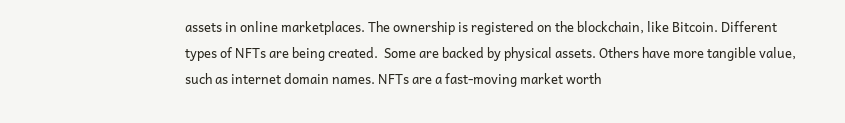assets in online marketplaces. The ownership is registered on the blockchain, like Bitcoin. Different types of NFTs are being created.  Some are backed by physical assets. Others have more tangible value, such as internet domain names. NFTs are a fast-moving market worth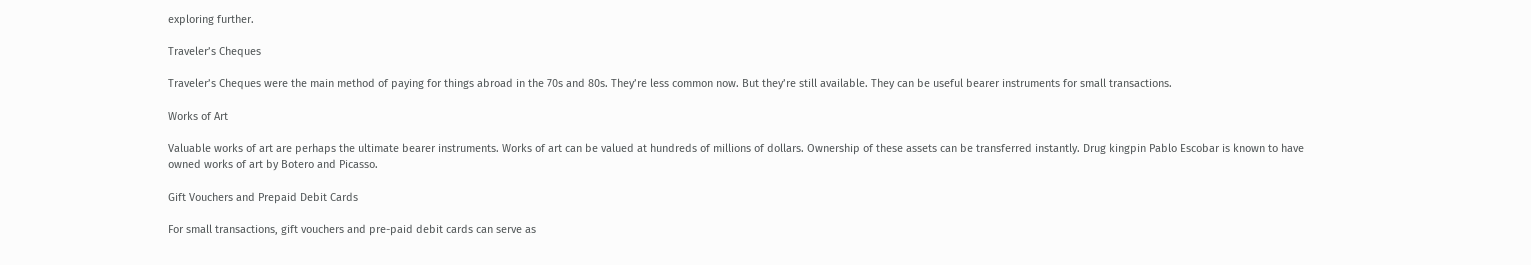exploring further.

Traveler’s Cheques

Traveler’s Cheques were the main method of paying for things abroad in the 70s and 80s. They’re less common now. But they’re still available. They can be useful bearer instruments for small transactions.

Works of Art

Valuable works of art are perhaps the ultimate bearer instruments. Works of art can be valued at hundreds of millions of dollars. Ownership of these assets can be transferred instantly. Drug kingpin Pablo Escobar is known to have owned works of art by Botero and Picasso.

Gift Vouchers and Prepaid Debit Cards

For small transactions, gift vouchers and pre-paid debit cards can serve as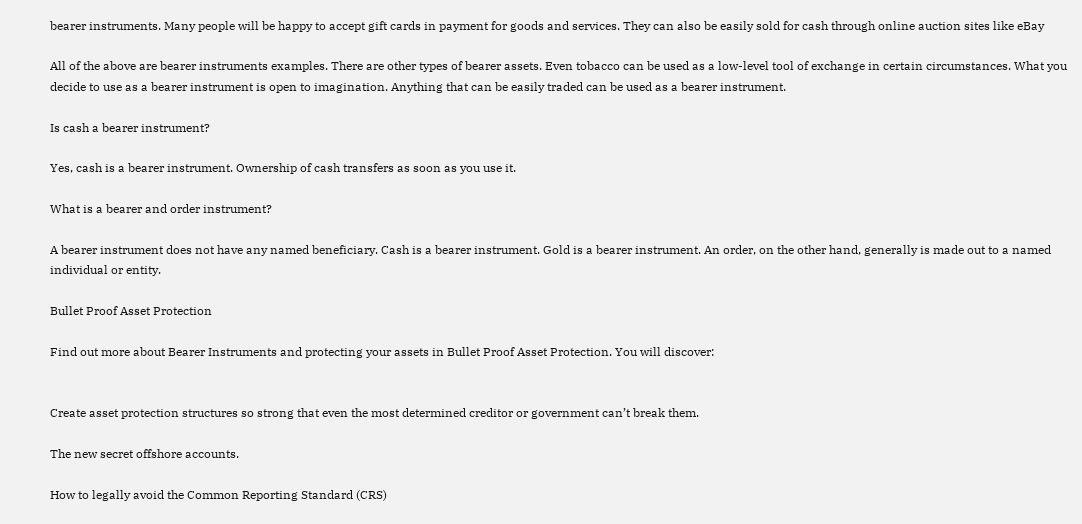bearer instruments. Many people will be happy to accept gift cards in payment for goods and services. They can also be easily sold for cash through online auction sites like eBay

All of the above are bearer instruments examples. There are other types of bearer assets. Even tobacco can be used as a low-level tool of exchange in certain circumstances. What you decide to use as a bearer instrument is open to imagination. Anything that can be easily traded can be used as a bearer instrument.

Is cash a bearer instrument?

Yes, cash is a bearer instrument. Ownership of cash transfers as soon as you use it.

What is a bearer and order instrument?

A bearer instrument does not have any named beneficiary. Cash is a bearer instrument. Gold is a bearer instrument. An order, on the other hand, generally is made out to a named individual or entity.

Bullet Proof Asset Protection

Find out more about Bearer Instruments and protecting your assets in Bullet Proof Asset Protection. You will discover:


Create asset protection structures so strong that even the most determined creditor or government can’t break them.

The new secret offshore accounts.

How to legally avoid the Common Reporting Standard (CRS)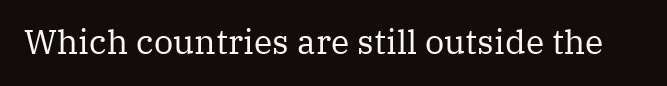Which countries are still outside the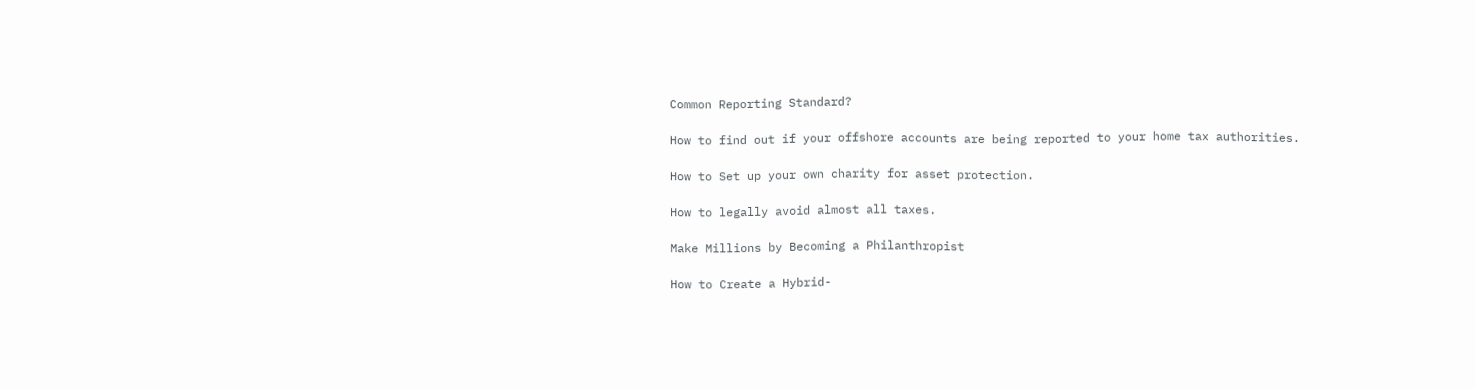Common Reporting Standard?

How to find out if your offshore accounts are being reported to your home tax authorities.

How to Set up your own charity for asset protection.

How to legally avoid almost all taxes.

Make Millions by Becoming a Philanthropist

How to Create a Hybrid-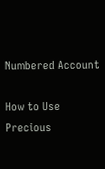Numbered Account

How to Use Precious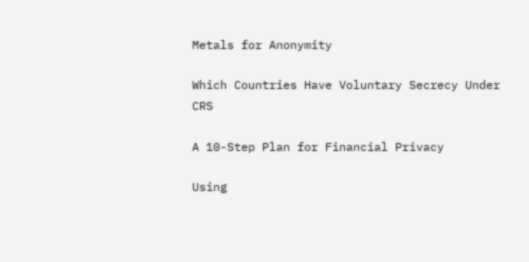Metals for Anonymity

Which Countries Have Voluntary Secrecy Under CRS

A 10-Step Plan for Financial Privacy

Using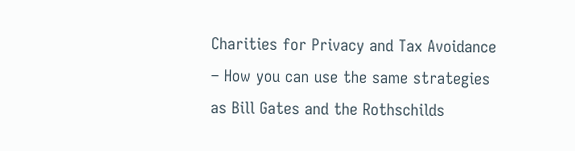Charities for Privacy and Tax Avoidance – How you can use the same strategies as Bill Gates and the Rothschilds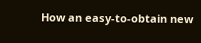How an easy-to-obtain new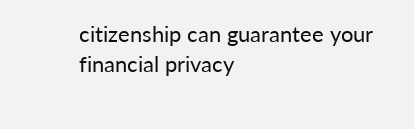citizenship can guarantee your financial privacy